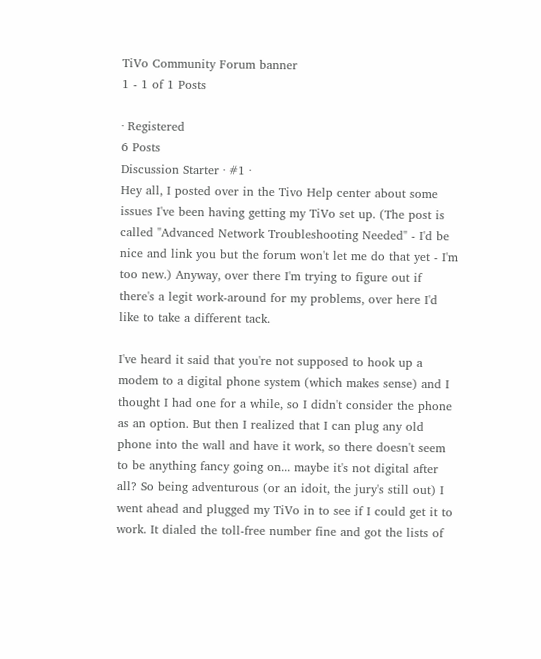TiVo Community Forum banner
1 - 1 of 1 Posts

· Registered
6 Posts
Discussion Starter · #1 ·
Hey all, I posted over in the Tivo Help center about some issues I've been having getting my TiVo set up. (The post is called "Advanced Network Troubleshooting Needed" - I'd be nice and link you but the forum won't let me do that yet - I'm too new.) Anyway, over there I'm trying to figure out if there's a legit work-around for my problems, over here I'd like to take a different tack.

I've heard it said that you're not supposed to hook up a modem to a digital phone system (which makes sense) and I thought I had one for a while, so I didn't consider the phone as an option. But then I realized that I can plug any old phone into the wall and have it work, so there doesn't seem to be anything fancy going on... maybe it's not digital after all? So being adventurous (or an idoit, the jury's still out) I went ahead and plugged my TiVo in to see if I could get it to work. It dialed the toll-free number fine and got the lists of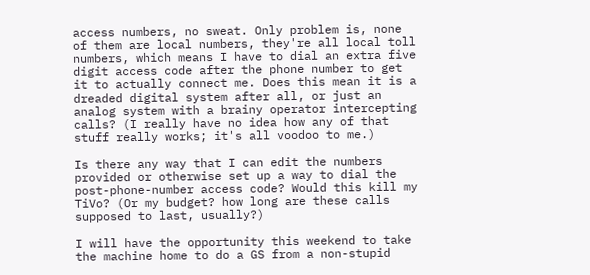access numbers, no sweat. Only problem is, none of them are local numbers, they're all local toll numbers, which means I have to dial an extra five digit access code after the phone number to get it to actually connect me. Does this mean it is a dreaded digital system after all, or just an analog system with a brainy operator intercepting calls? (I really have no idea how any of that stuff really works; it's all voodoo to me.)

Is there any way that I can edit the numbers provided or otherwise set up a way to dial the post-phone-number access code? Would this kill my TiVo? (Or my budget? how long are these calls supposed to last, usually?)

I will have the opportunity this weekend to take the machine home to do a GS from a non-stupid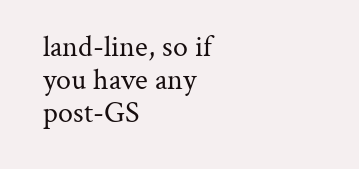land-line, so if you have any post-GS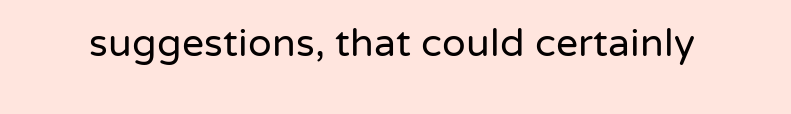suggestions, that could certainly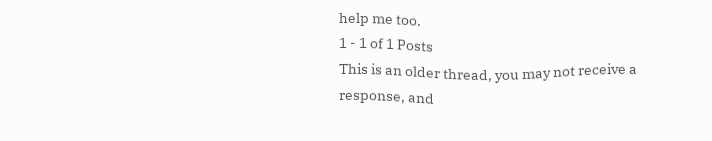help me too.
1 - 1 of 1 Posts
This is an older thread, you may not receive a response, and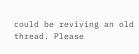could be reviving an old thread. Please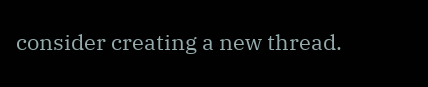consider creating a new thread.